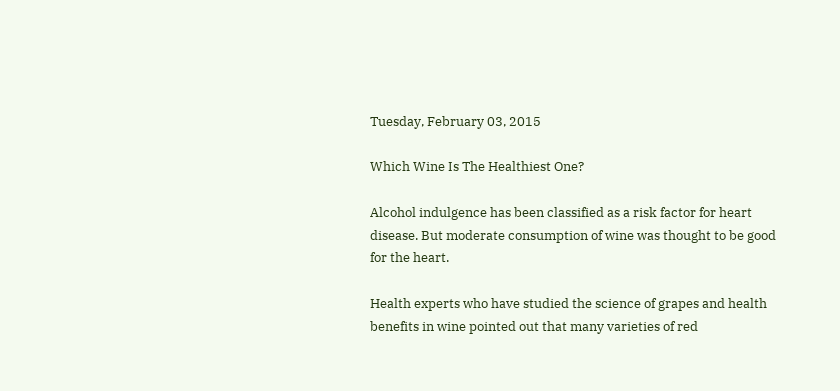Tuesday, February 03, 2015

Which Wine Is The Healthiest One?

Alcohol indulgence has been classified as a risk factor for heart disease. But moderate consumption of wine was thought to be good for the heart.

Health experts who have studied the science of grapes and health benefits in wine pointed out that many varieties of red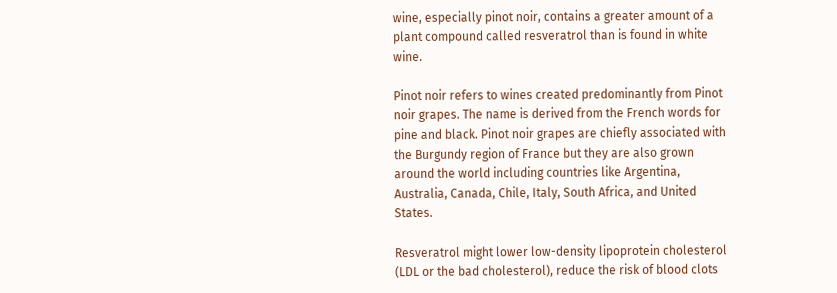wine, especially pinot noir, contains a greater amount of a plant compound called resveratrol than is found in white wine.

Pinot noir refers to wines created predominantly from Pinot noir grapes. The name is derived from the French words for pine and black. Pinot noir grapes are chiefly associated with the Burgundy region of France but they are also grown around the world including countries like Argentina, Australia, Canada, Chile, Italy, South Africa, and United States.

Resveratrol might lower low-density lipoprotein cholesterol (LDL or the bad cholesterol), reduce the risk of blood clots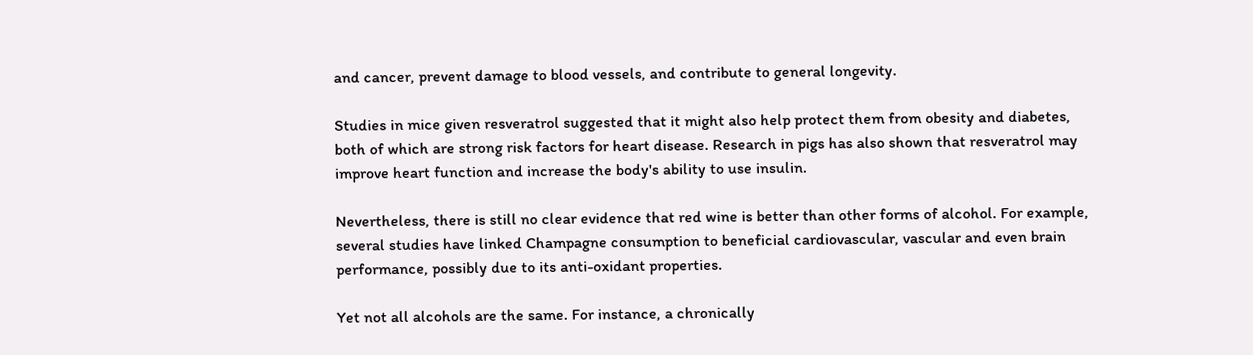and cancer, prevent damage to blood vessels, and contribute to general longevity.

Studies in mice given resveratrol suggested that it might also help protect them from obesity and diabetes, both of which are strong risk factors for heart disease. Research in pigs has also shown that resveratrol may improve heart function and increase the body's ability to use insulin.

Nevertheless, there is still no clear evidence that red wine is better than other forms of alcohol. For example, several studies have linked Champagne consumption to beneficial cardiovascular, vascular and even brain performance, possibly due to its anti-oxidant properties.

Yet not all alcohols are the same. For instance, a chronically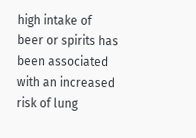high intake of beer or spirits has been associated with an increased risk of lung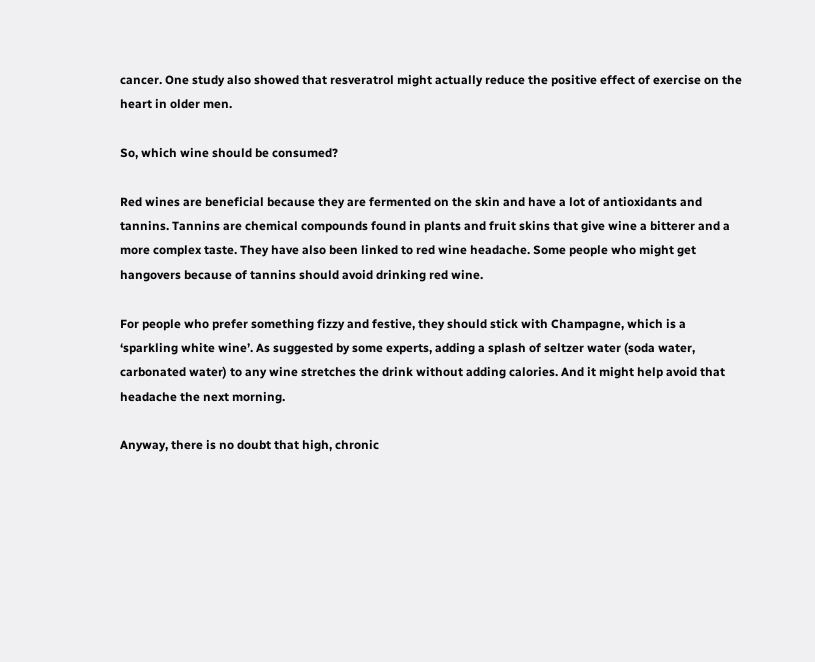cancer. One study also showed that resveratrol might actually reduce the positive effect of exercise on the heart in older men.

So, which wine should be consumed?

Red wines are beneficial because they are fermented on the skin and have a lot of antioxidants and tannins. Tannins are chemical compounds found in plants and fruit skins that give wine a bitterer and a more complex taste. They have also been linked to red wine headache. Some people who might get hangovers because of tannins should avoid drinking red wine.

For people who prefer something fizzy and festive, they should stick with Champagne, which is a ‘sparkling white wine’. As suggested by some experts, adding a splash of seltzer water (soda water, carbonated water) to any wine stretches the drink without adding calories. And it might help avoid that headache the next morning.

Anyway, there is no doubt that high, chronic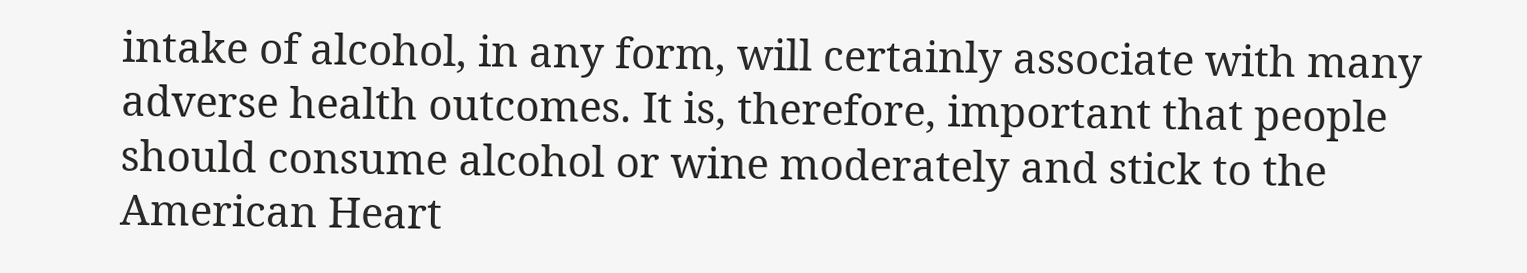intake of alcohol, in any form, will certainly associate with many adverse health outcomes. It is, therefore, important that people should consume alcohol or wine moderately and stick to the American Heart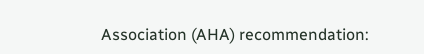Association (AHA) recommendation: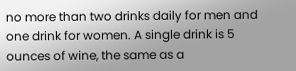no more than two drinks daily for men and one drink for women. A single drink is 5 ounces of wine, the same as a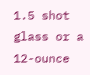1.5 shot glass or a 12-ounce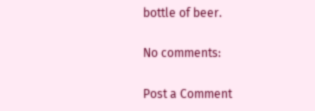bottle of beer.

No comments:

Post a Comment